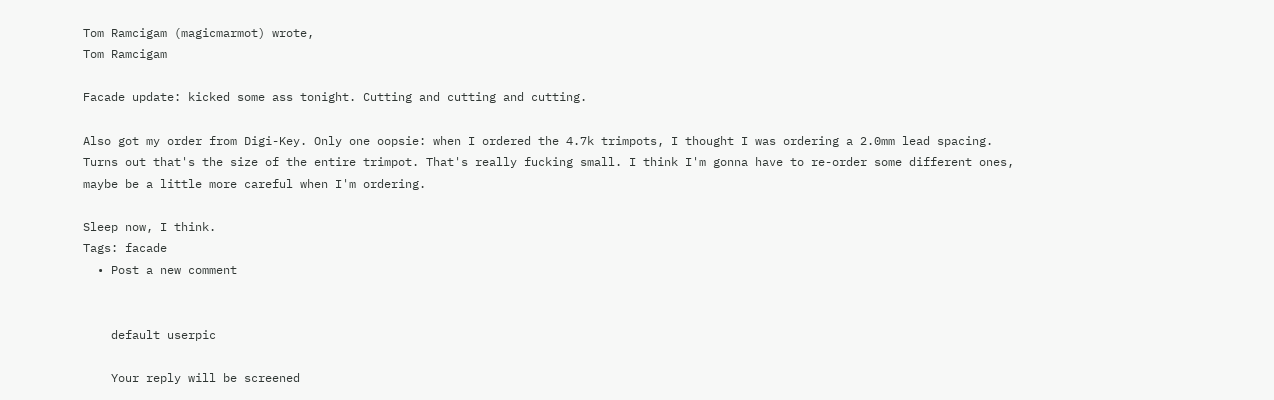Tom Ramcigam (magicmarmot) wrote,
Tom Ramcigam

Facade update: kicked some ass tonight. Cutting and cutting and cutting.

Also got my order from Digi-Key. Only one oopsie: when I ordered the 4.7k trimpots, I thought I was ordering a 2.0mm lead spacing. Turns out that's the size of the entire trimpot. That's really fucking small. I think I'm gonna have to re-order some different ones, maybe be a little more careful when I'm ordering.

Sleep now, I think.
Tags: facade
  • Post a new comment


    default userpic

    Your reply will be screened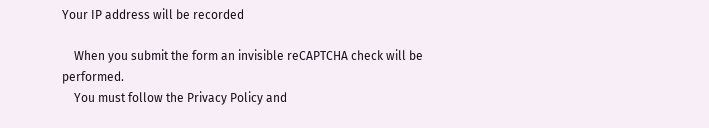Your IP address will be recorded

    When you submit the form an invisible reCAPTCHA check will be performed.
    You must follow the Privacy Policy and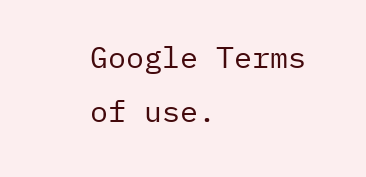Google Terms of use.